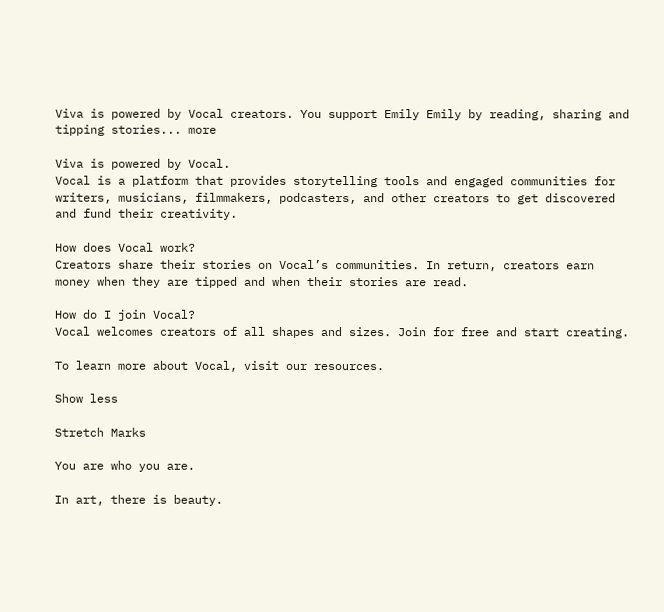Viva is powered by Vocal creators. You support Emily Emily by reading, sharing and tipping stories... more

Viva is powered by Vocal.
Vocal is a platform that provides storytelling tools and engaged communities for writers, musicians, filmmakers, podcasters, and other creators to get discovered and fund their creativity.

How does Vocal work?
Creators share their stories on Vocal’s communities. In return, creators earn money when they are tipped and when their stories are read.

How do I join Vocal?
Vocal welcomes creators of all shapes and sizes. Join for free and start creating.

To learn more about Vocal, visit our resources.

Show less

Stretch Marks

You are who you are.

In art, there is beauty.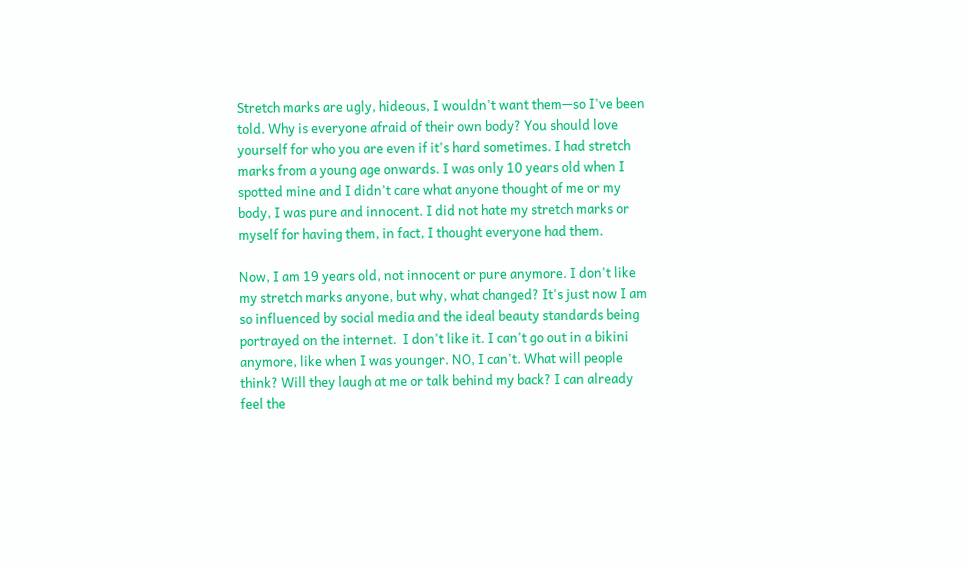Stretch marks are ugly, hideous, I wouldn't want them—so I've been told. Why is everyone afraid of their own body? You should love yourself for who you are even if it's hard sometimes. I had stretch marks from a young age onwards. I was only 10 years old when I spotted mine and I didn't care what anyone thought of me or my body, I was pure and innocent. I did not hate my stretch marks or myself for having them, in fact, I thought everyone had them.

Now, I am 19 years old, not innocent or pure anymore. I don't like my stretch marks anyone, but why, what changed? It's just now I am so influenced by social media and the ideal beauty standards being portrayed on the internet.  I don't like it. I can't go out in a bikini anymore, like when I was younger. NO, I can't. What will people think? Will they laugh at me or talk behind my back? I can already feel the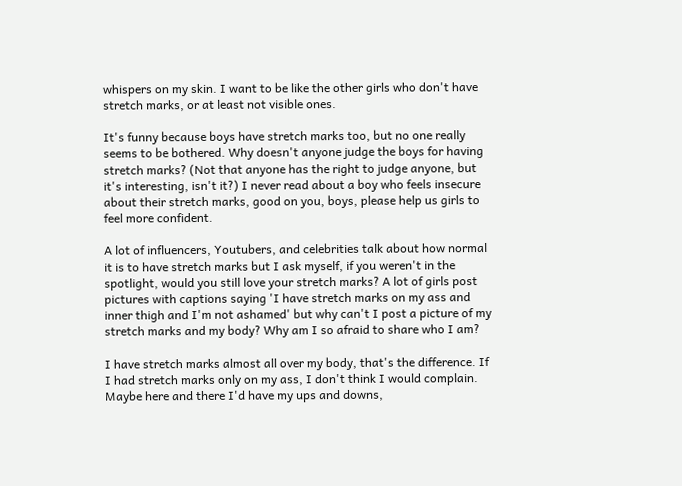whispers on my skin. I want to be like the other girls who don't have stretch marks, or at least not visible ones.

It's funny because boys have stretch marks too, but no one really seems to be bothered. Why doesn't anyone judge the boys for having stretch marks? (Not that anyone has the right to judge anyone, but it's interesting, isn't it?) I never read about a boy who feels insecure about their stretch marks, good on you, boys, please help us girls to feel more confident.

A lot of influencers, Youtubers, and celebrities talk about how normal it is to have stretch marks but I ask myself, if you weren't in the spotlight, would you still love your stretch marks? A lot of girls post pictures with captions saying 'I have stretch marks on my ass and inner thigh and I'm not ashamed' but why can't I post a picture of my stretch marks and my body? Why am I so afraid to share who I am?

I have stretch marks almost all over my body, that's the difference. If I had stretch marks only on my ass, I don't think I would complain. Maybe here and there I'd have my ups and downs,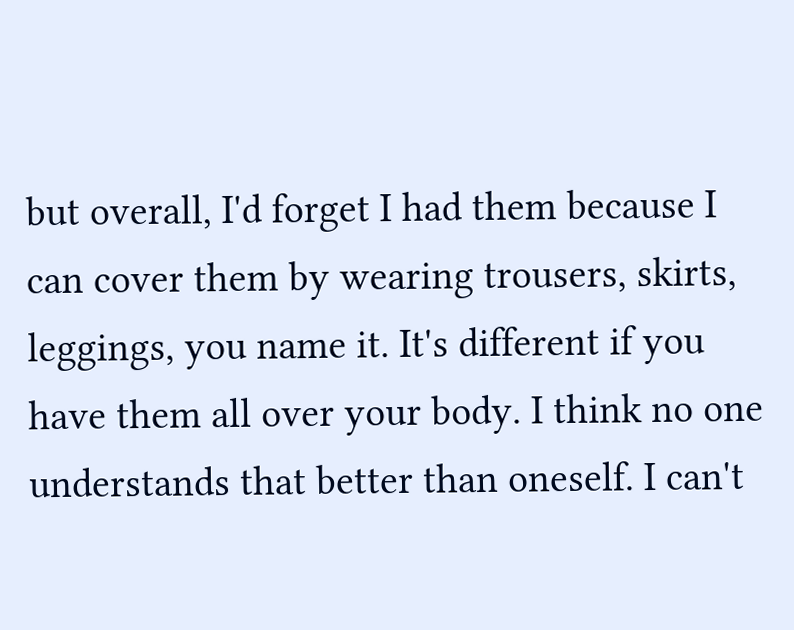but overall, I'd forget I had them because I can cover them by wearing trousers, skirts, leggings, you name it. It's different if you have them all over your body. I think no one understands that better than oneself. I can't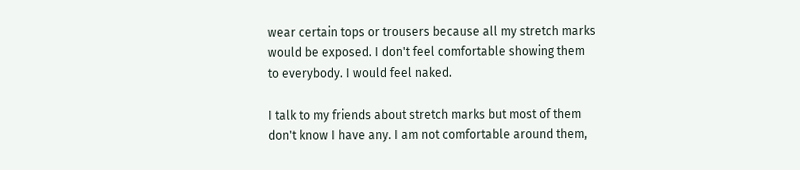wear certain tops or trousers because all my stretch marks would be exposed. I don't feel comfortable showing them to everybody. I would feel naked.

I talk to my friends about stretch marks but most of them don't know I have any. I am not comfortable around them,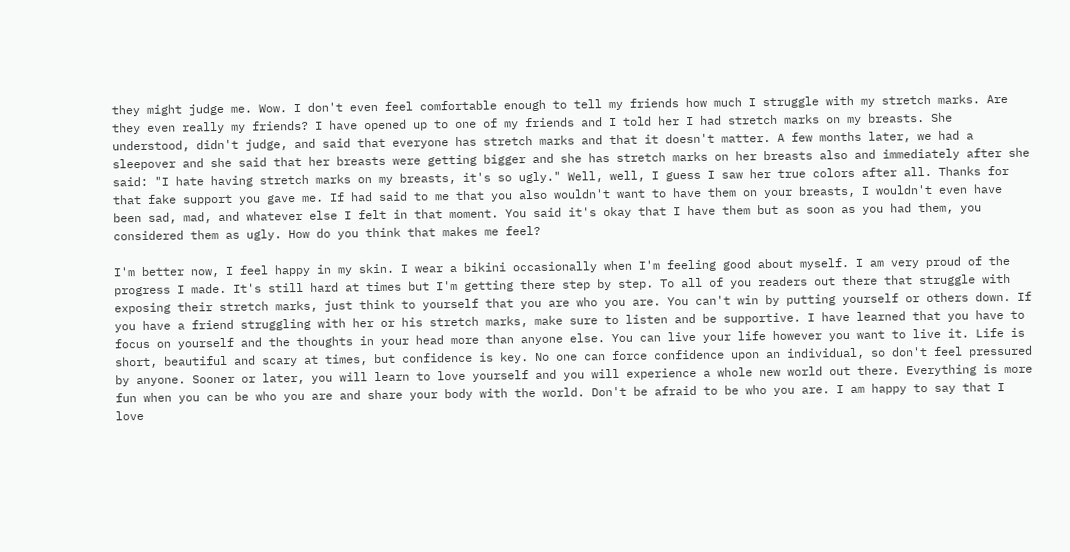they might judge me. Wow. I don't even feel comfortable enough to tell my friends how much I struggle with my stretch marks. Are they even really my friends? I have opened up to one of my friends and I told her I had stretch marks on my breasts. She understood, didn't judge, and said that everyone has stretch marks and that it doesn't matter. A few months later, we had a sleepover and she said that her breasts were getting bigger and she has stretch marks on her breasts also and immediately after she said: "I hate having stretch marks on my breasts, it's so ugly." Well, well, I guess I saw her true colors after all. Thanks for that fake support you gave me. If had said to me that you also wouldn't want to have them on your breasts, I wouldn't even have been sad, mad, and whatever else I felt in that moment. You said it's okay that I have them but as soon as you had them, you considered them as ugly. How do you think that makes me feel?

I'm better now, I feel happy in my skin. I wear a bikini occasionally when I'm feeling good about myself. I am very proud of the progress I made. It's still hard at times but I'm getting there step by step. To all of you readers out there that struggle with exposing their stretch marks, just think to yourself that you are who you are. You can't win by putting yourself or others down. If you have a friend struggling with her or his stretch marks, make sure to listen and be supportive. I have learned that you have to focus on yourself and the thoughts in your head more than anyone else. You can live your life however you want to live it. Life is short, beautiful and scary at times, but confidence is key. No one can force confidence upon an individual, so don't feel pressured by anyone. Sooner or later, you will learn to love yourself and you will experience a whole new world out there. Everything is more fun when you can be who you are and share your body with the world. Don't be afraid to be who you are. I am happy to say that I love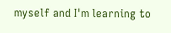myself and I'm learning to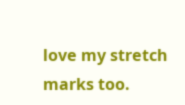love my stretch marks too.